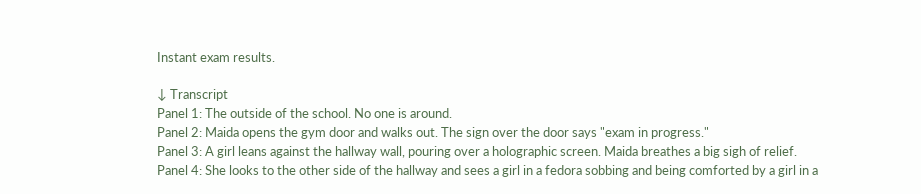Instant exam results.

↓ Transcript
Panel 1: The outside of the school. No one is around.
Panel 2: Maida opens the gym door and walks out. The sign over the door says "exam in progress."
Panel 3: A girl leans against the hallway wall, pouring over a holographic screen. Maida breathes a big sigh of relief.
Panel 4: She looks to the other side of the hallway and sees a girl in a fedora sobbing and being comforted by a girl in a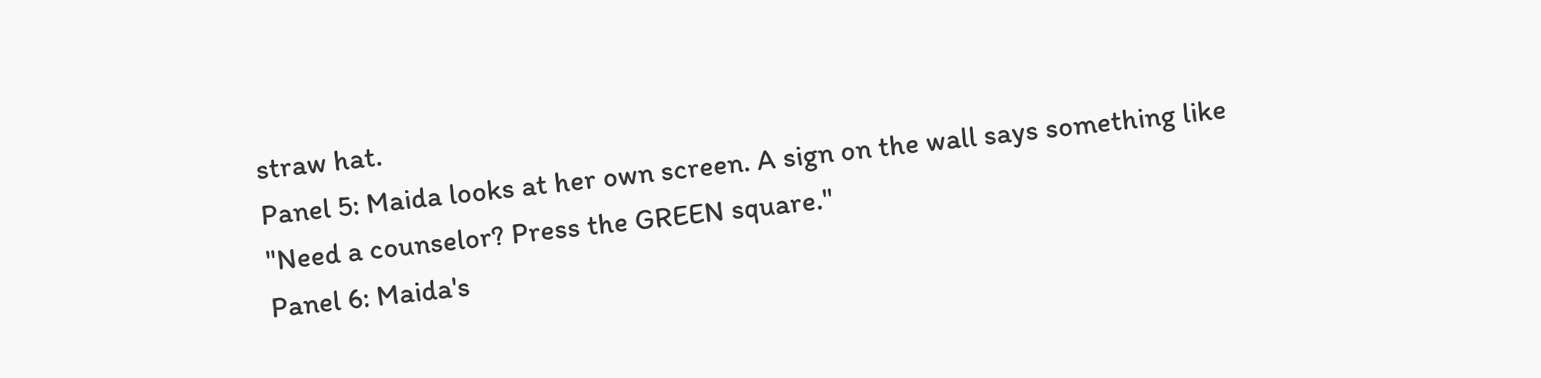straw hat.
Panel 5: Maida looks at her own screen. A sign on the wall says something like "Need a counselor? Press the GREEN square."
Panel 6: Maida's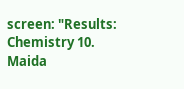screen: "Results: Chemistry 10. Maida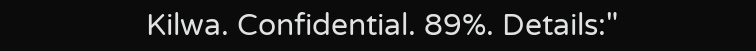Kilwa. Confidential. 89%. Details:"